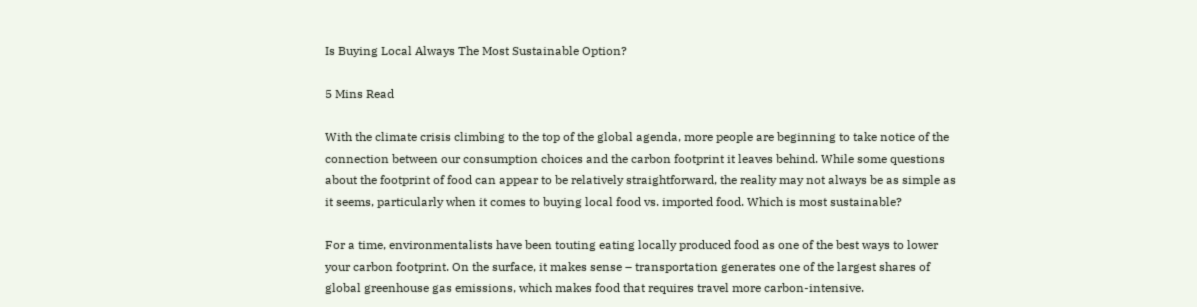Is Buying Local Always The Most Sustainable Option?

5 Mins Read

With the climate crisis climbing to the top of the global agenda, more people are beginning to take notice of the connection between our consumption choices and the carbon footprint it leaves behind. While some questions about the footprint of food can appear to be relatively straightforward, the reality may not always be as simple as it seems, particularly when it comes to buying local food vs. imported food. Which is most sustainable?

For a time, environmentalists have been touting eating locally produced food as one of the best ways to lower your carbon footprint. On the surface, it makes sense – transportation generates one of the largest shares of global greenhouse gas emissions, which makes food that requires travel more carbon-intensive.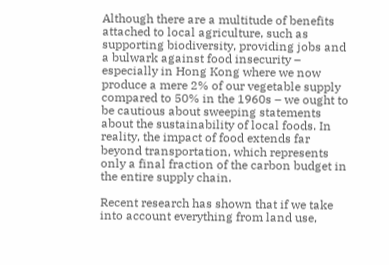Although there are a multitude of benefits attached to local agriculture, such as supporting biodiversity, providing jobs and a bulwark against food insecurity – especially in Hong Kong where we now produce a mere 2% of our vegetable supply compared to 50% in the 1960s – we ought to be cautious about sweeping statements about the sustainability of local foods. In reality, the impact of food extends far beyond transportation, which represents only a final fraction of the carbon budget in the entire supply chain.

Recent research has shown that if we take into account everything from land use,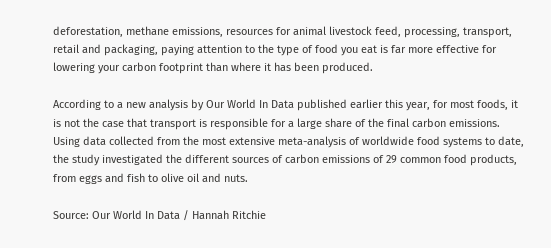deforestation, methane emissions, resources for animal livestock feed, processing, transport, retail and packaging, paying attention to the type of food you eat is far more effective for lowering your carbon footprint than where it has been produced.

According to a new analysis by Our World In Data published earlier this year, for most foods, it is not the case that transport is responsible for a large share of the final carbon emissions. Using data collected from the most extensive meta-analysis of worldwide food systems to date, the study investigated the different sources of carbon emissions of 29 common food products, from eggs and fish to olive oil and nuts.

Source: Our World In Data / Hannah Ritchie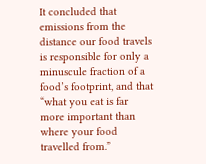It concluded that emissions from the distance our food travels is responsible for only a minuscule fraction of a food’s footprint, and that “what you eat is far more important than where your food travelled from.”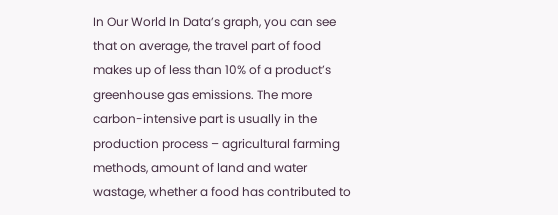In Our World In Data’s graph, you can see that on average, the travel part of food makes up of less than 10% of a product’s greenhouse gas emissions. The more carbon-intensive part is usually in the production process – agricultural farming methods, amount of land and water wastage, whether a food has contributed to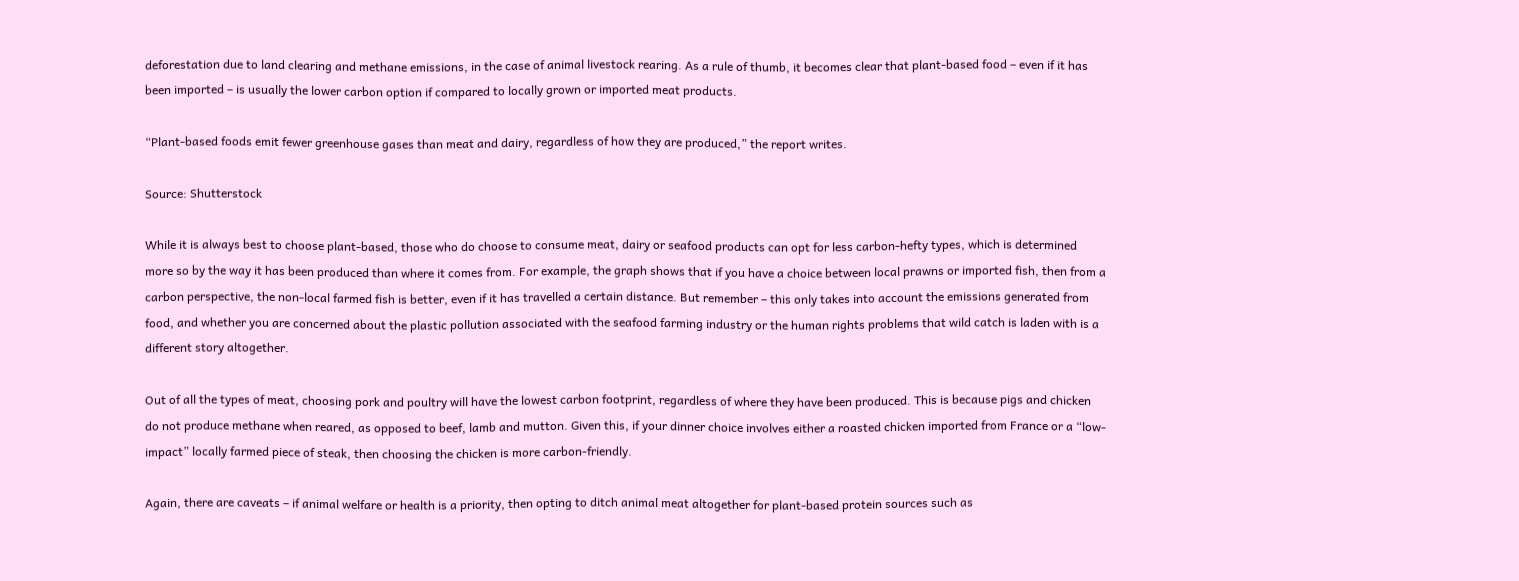deforestation due to land clearing and methane emissions, in the case of animal livestock rearing. As a rule of thumb, it becomes clear that plant-based food – even if it has been imported – is usually the lower carbon option if compared to locally grown or imported meat products.

“Plant-based foods emit fewer greenhouse gases than meat and dairy, regardless of how they are produced,” the report writes.

Source: Shutterstock

While it is always best to choose plant-based, those who do choose to consume meat, dairy or seafood products can opt for less carbon-hefty types, which is determined more so by the way it has been produced than where it comes from. For example, the graph shows that if you have a choice between local prawns or imported fish, then from a carbon perspective, the non-local farmed fish is better, even if it has travelled a certain distance. But remember – this only takes into account the emissions generated from food, and whether you are concerned about the plastic pollution associated with the seafood farming industry or the human rights problems that wild catch is laden with is a different story altogether.

Out of all the types of meat, choosing pork and poultry will have the lowest carbon footprint, regardless of where they have been produced. This is because pigs and chicken do not produce methane when reared, as opposed to beef, lamb and mutton. Given this, if your dinner choice involves either a roasted chicken imported from France or a “low-impact” locally farmed piece of steak, then choosing the chicken is more carbon-friendly.

Again, there are caveats – if animal welfare or health is a priority, then opting to ditch animal meat altogether for plant-based protein sources such as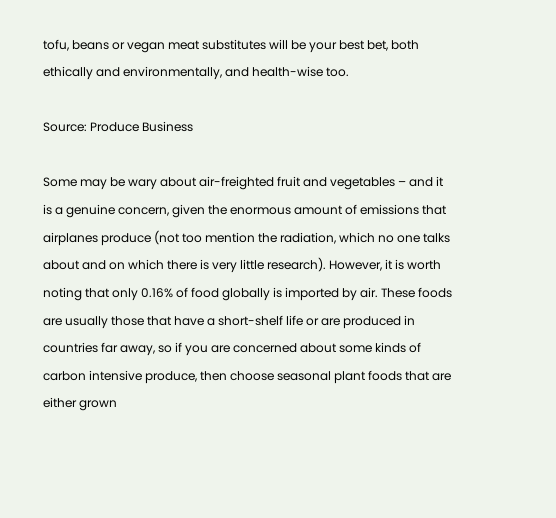tofu, beans or vegan meat substitutes will be your best bet, both ethically and environmentally, and health-wise too.

Source: Produce Business

Some may be wary about air-freighted fruit and vegetables – and it is a genuine concern, given the enormous amount of emissions that airplanes produce (not too mention the radiation, which no one talks about and on which there is very little research). However, it is worth noting that only 0.16% of food globally is imported by air. These foods are usually those that have a short-shelf life or are produced in countries far away, so if you are concerned about some kinds of carbon intensive produce, then choose seasonal plant foods that are either grown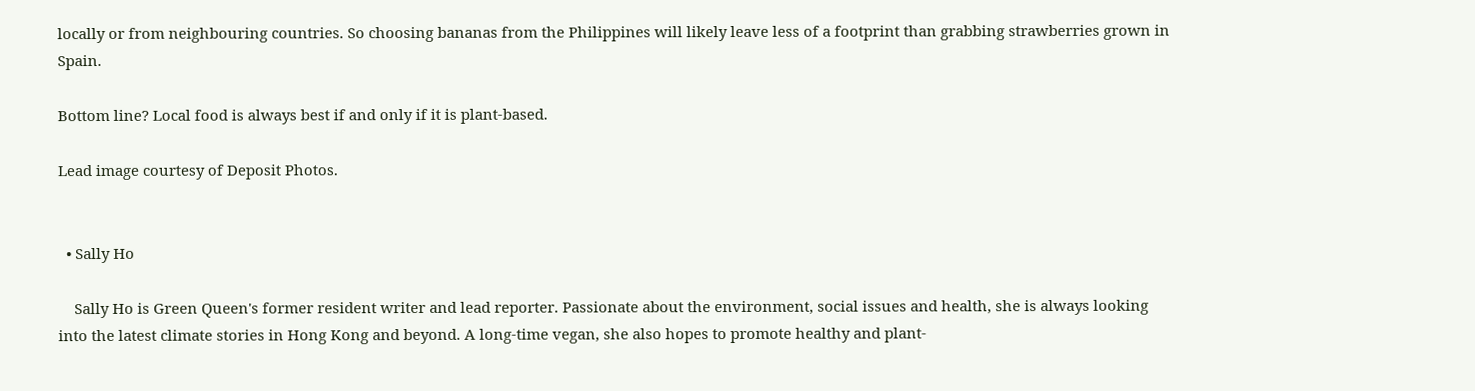locally or from neighbouring countries. So choosing bananas from the Philippines will likely leave less of a footprint than grabbing strawberries grown in Spain.

Bottom line? Local food is always best if and only if it is plant-based.

Lead image courtesy of Deposit Photos.


  • Sally Ho

    Sally Ho is Green Queen's former resident writer and lead reporter. Passionate about the environment, social issues and health, she is always looking into the latest climate stories in Hong Kong and beyond. A long-time vegan, she also hopes to promote healthy and plant-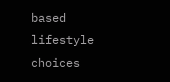based lifestyle choices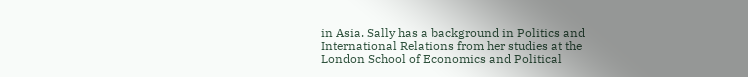in Asia. Sally has a background in Politics and International Relations from her studies at the London School of Economics and Political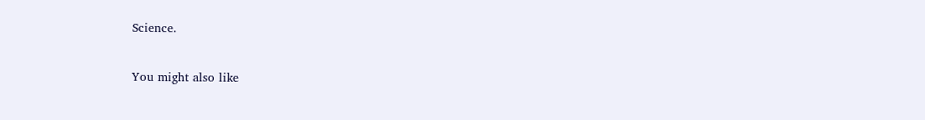Science.

You might also like